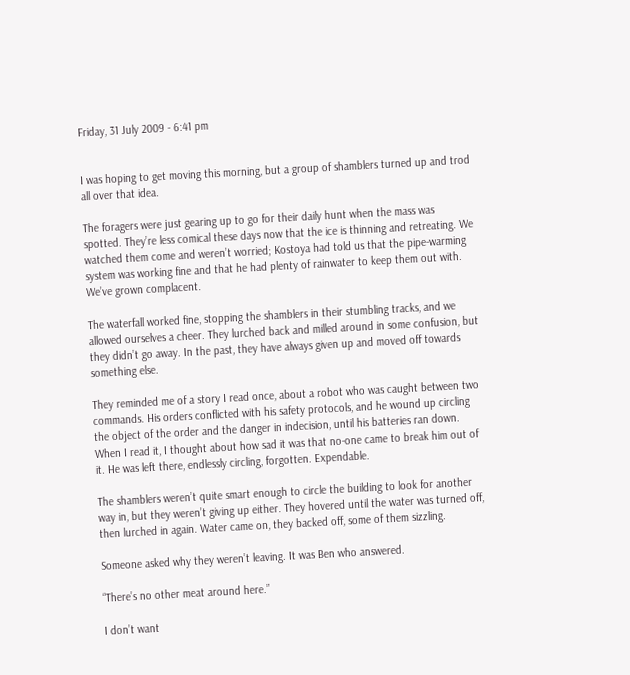Friday, 31 July 2009 - 6:41 pm


I was hoping to get moving this morning, but a group of shamblers turned up and trod all over that idea.

The foragers were just gearing up to go for their daily hunt when the mass was spotted. They’re less comical these days now that the ice is thinning and retreating. We watched them come and weren’t worried; Kostoya had told us that the pipe-warming system was working fine and that he had plenty of rainwater to keep them out with. We’ve grown complacent.

The waterfall worked fine, stopping the shamblers in their stumbling tracks, and we allowed ourselves a cheer. They lurched back and milled around in some confusion, but they didn’t go away. In the past, they have always given up and moved off towards something else.

They reminded me of a story I read once, about a robot who was caught between two commands. His orders conflicted with his safety protocols, and he wound up circling the object of the order and the danger in indecision, until his batteries ran down. When I read it, I thought about how sad it was that no-one came to break him out of it. He was left there, endlessly circling, forgotten. Expendable.

The shamblers weren’t quite smart enough to circle the building to look for another way in, but they weren’t giving up either. They hovered until the water was turned off, then lurched in again. Water came on, they backed off, some of them sizzling.

Someone asked why they weren’t leaving. It was Ben who answered.

“There’s no other meat around here.”

I don’t want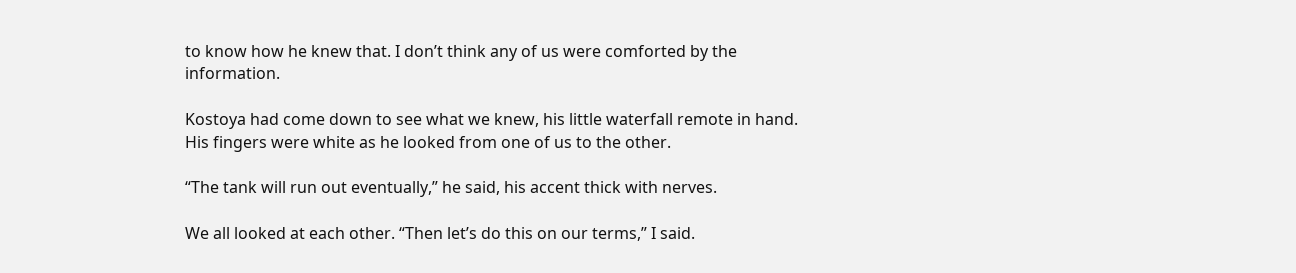to know how he knew that. I don’t think any of us were comforted by the information.

Kostoya had come down to see what we knew, his little waterfall remote in hand. His fingers were white as he looked from one of us to the other.

“The tank will run out eventually,” he said, his accent thick with nerves.

We all looked at each other. “Then let’s do this on our terms,” I said.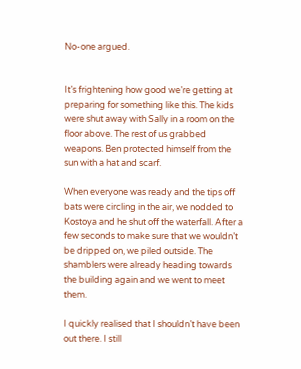No-one argued.


It’s frightening how good we’re getting at preparing for something like this. The kids were shut away with Sally in a room on the floor above. The rest of us grabbed weapons. Ben protected himself from the sun with a hat and scarf.

When everyone was ready and the tips off bats were circling in the air, we nodded to Kostoya and he shut off the waterfall. After a few seconds to make sure that we wouldn’t be dripped on, we piled outside. The shamblers were already heading towards the building again and we went to meet them.

I quickly realised that I shouldn’t have been out there. I still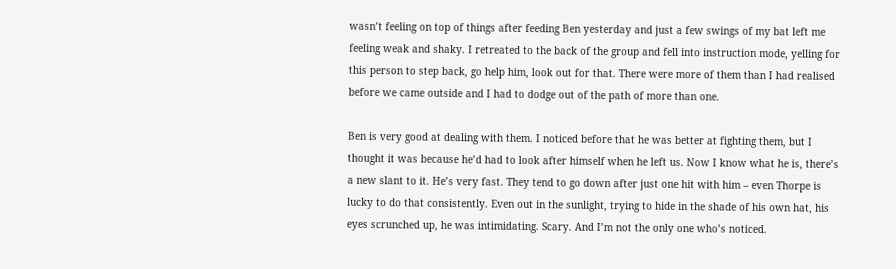wasn’t feeling on top of things after feeding Ben yesterday and just a few swings of my bat left me feeling weak and shaky. I retreated to the back of the group and fell into instruction mode, yelling for this person to step back, go help him, look out for that. There were more of them than I had realised before we came outside and I had to dodge out of the path of more than one.

Ben is very good at dealing with them. I noticed before that he was better at fighting them, but I thought it was because he’d had to look after himself when he left us. Now I know what he is, there’s a new slant to it. He’s very fast. They tend to go down after just one hit with him – even Thorpe is lucky to do that consistently. Even out in the sunlight, trying to hide in the shade of his own hat, his eyes scrunched up, he was intimidating. Scary. And I’m not the only one who’s noticed.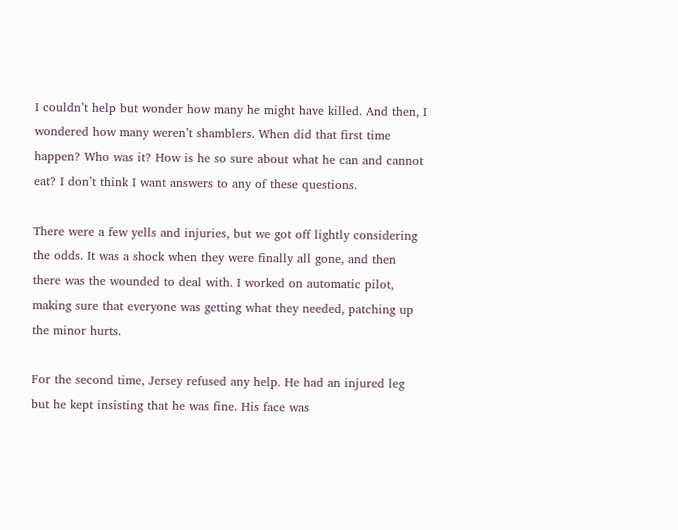I couldn’t help but wonder how many he might have killed. And then, I wondered how many weren’t shamblers. When did that first time happen? Who was it? How is he so sure about what he can and cannot eat? I don’t think I want answers to any of these questions.

There were a few yells and injuries, but we got off lightly considering the odds. It was a shock when they were finally all gone, and then there was the wounded to deal with. I worked on automatic pilot, making sure that everyone was getting what they needed, patching up the minor hurts.

For the second time, Jersey refused any help. He had an injured leg but he kept insisting that he was fine. His face was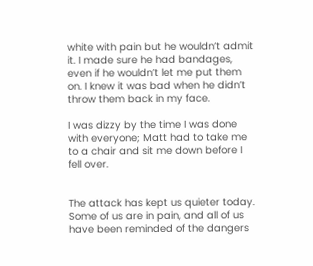white with pain but he wouldn’t admit it. I made sure he had bandages, even if he wouldn’t let me put them on. I knew it was bad when he didn’t throw them back in my face.

I was dizzy by the time I was done with everyone; Matt had to take me to a chair and sit me down before I fell over.


The attack has kept us quieter today. Some of us are in pain, and all of us have been reminded of the dangers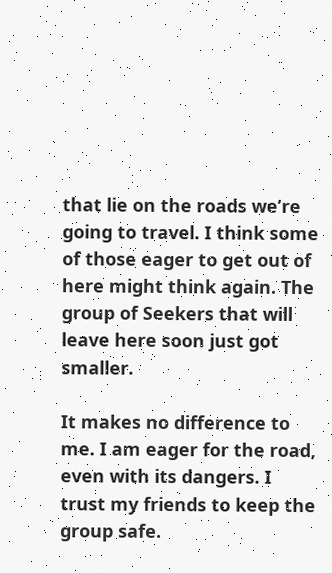that lie on the roads we’re going to travel. I think some of those eager to get out of here might think again. The group of Seekers that will leave here soon just got smaller.

It makes no difference to me. I am eager for the road, even with its dangers. I trust my friends to keep the group safe.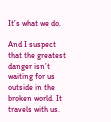It’s what we do.

And I suspect that the greatest danger isn’t waiting for us outside in the broken world. It travels with us.